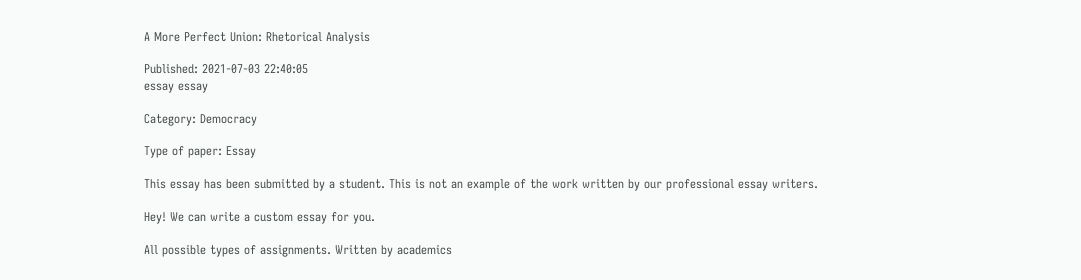A More Perfect Union: Rhetorical Analysis

Published: 2021-07-03 22:40:05
essay essay

Category: Democracy

Type of paper: Essay

This essay has been submitted by a student. This is not an example of the work written by our professional essay writers.

Hey! We can write a custom essay for you.

All possible types of assignments. Written by academics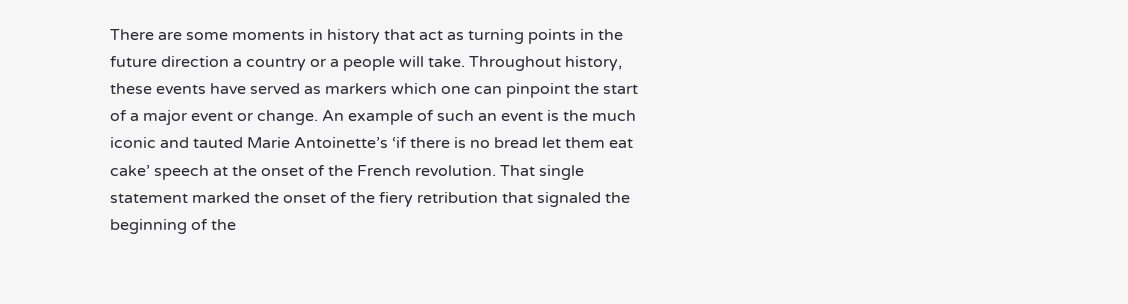There are some moments in history that act as turning points in the future direction a country or a people will take. Throughout history, these events have served as markers which one can pinpoint the start of a major event or change. An example of such an event is the much iconic and tauted Marie Antoinette’s ‘if there is no bread let them eat cake’ speech at the onset of the French revolution. That single statement marked the onset of the fiery retribution that signaled the beginning of the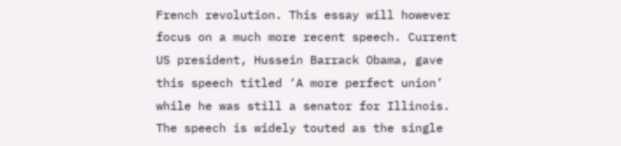French revolution. This essay will however focus on a much more recent speech. Current US president, Hussein Barrack Obama, gave this speech titled ‘A more perfect union’ while he was still a senator for Illinois.
The speech is widely touted as the single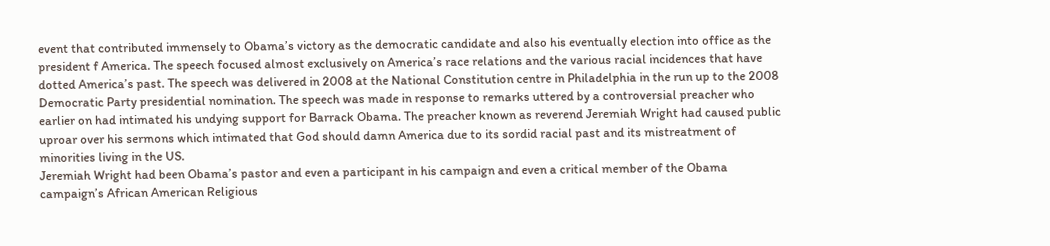event that contributed immensely to Obama’s victory as the democratic candidate and also his eventually election into office as the president f America. The speech focused almost exclusively on America’s race relations and the various racial incidences that have dotted America’s past. The speech was delivered in 2008 at the National Constitution centre in Philadelphia in the run up to the 2008 Democratic Party presidential nomination. The speech was made in response to remarks uttered by a controversial preacher who earlier on had intimated his undying support for Barrack Obama. The preacher known as reverend Jeremiah Wright had caused public uproar over his sermons which intimated that God should damn America due to its sordid racial past and its mistreatment of minorities living in the US.
Jeremiah Wright had been Obama’s pastor and even a participant in his campaign and even a critical member of the Obama campaign’s African American Religious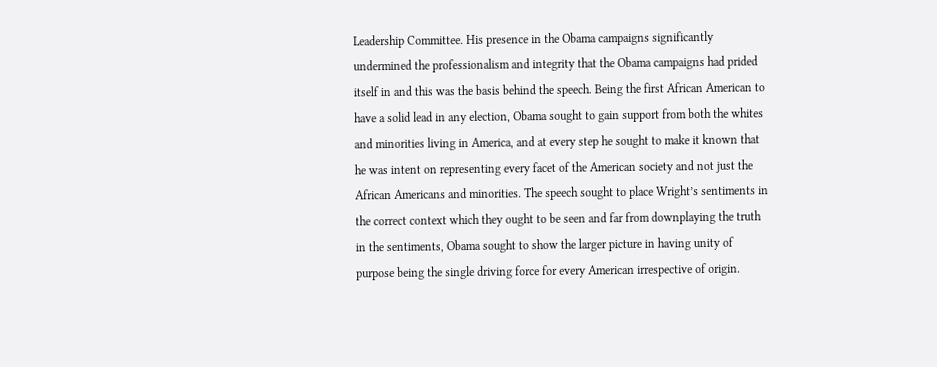Leadership Committee. His presence in the Obama campaigns significantly undermined the professionalism and integrity that the Obama campaigns had prided itself in and this was the basis behind the speech. Being the first African American to have a solid lead in any election, Obama sought to gain support from both the whites and minorities living in America, and at every step he sought to make it known that he was intent on representing every facet of the American society and not just the African Americans and minorities. The speech sought to place Wright’s sentiments in the correct context which they ought to be seen and far from downplaying the truth in the sentiments, Obama sought to show the larger picture in having unity of purpose being the single driving force for every American irrespective of origin.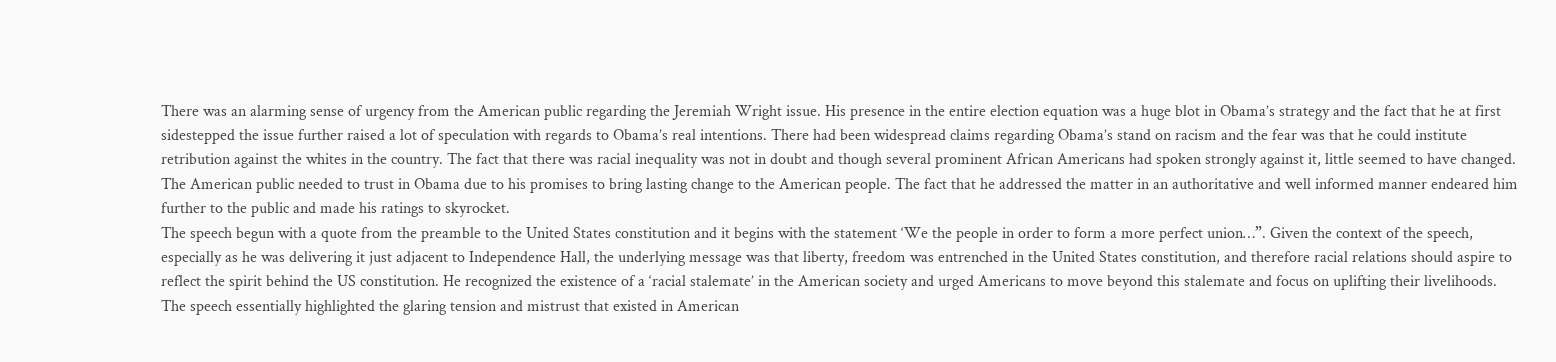There was an alarming sense of urgency from the American public regarding the Jeremiah Wright issue. His presence in the entire election equation was a huge blot in Obama’s strategy and the fact that he at first sidestepped the issue further raised a lot of speculation with regards to Obama’s real intentions. There had been widespread claims regarding Obama’s stand on racism and the fear was that he could institute retribution against the whites in the country. The fact that there was racial inequality was not in doubt and though several prominent African Americans had spoken strongly against it, little seemed to have changed. The American public needed to trust in Obama due to his promises to bring lasting change to the American people. The fact that he addressed the matter in an authoritative and well informed manner endeared him further to the public and made his ratings to skyrocket.
The speech begun with a quote from the preamble to the United States constitution and it begins with the statement ‘We the people in order to form a more perfect union…”. Given the context of the speech, especially as he was delivering it just adjacent to Independence Hall, the underlying message was that liberty, freedom was entrenched in the United States constitution, and therefore racial relations should aspire to reflect the spirit behind the US constitution. He recognized the existence of a ‘racial stalemate’ in the American society and urged Americans to move beyond this stalemate and focus on uplifting their livelihoods.
The speech essentially highlighted the glaring tension and mistrust that existed in American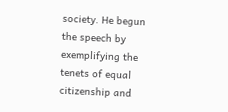society. He begun the speech by exemplifying the tenets of equal citizenship and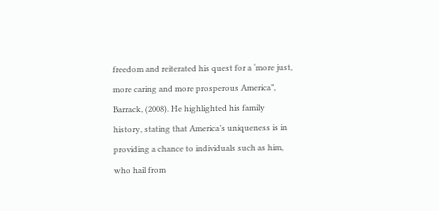freedom and reiterated his quest for a ‘more just, more caring and more prosperous America”, Barrack, (2008). He highlighted his family history, stating that America’s uniqueness is in providing a chance to individuals such as him, who hail from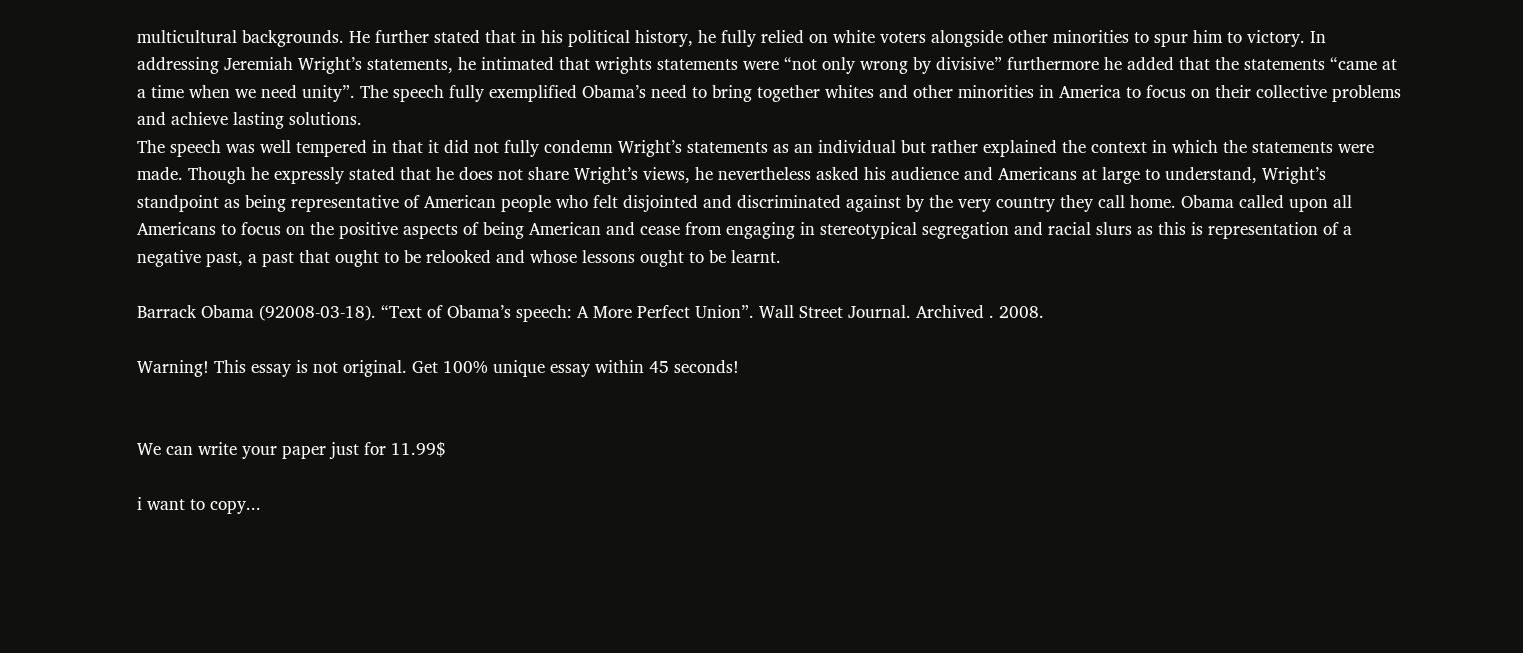multicultural backgrounds. He further stated that in his political history, he fully relied on white voters alongside other minorities to spur him to victory. In addressing Jeremiah Wright’s statements, he intimated that wrights statements were “not only wrong by divisive” furthermore he added that the statements “came at a time when we need unity”. The speech fully exemplified Obama’s need to bring together whites and other minorities in America to focus on their collective problems and achieve lasting solutions.
The speech was well tempered in that it did not fully condemn Wright’s statements as an individual but rather explained the context in which the statements were made. Though he expressly stated that he does not share Wright’s views, he nevertheless asked his audience and Americans at large to understand, Wright’s standpoint as being representative of American people who felt disjointed and discriminated against by the very country they call home. Obama called upon all Americans to focus on the positive aspects of being American and cease from engaging in stereotypical segregation and racial slurs as this is representation of a negative past, a past that ought to be relooked and whose lessons ought to be learnt.

Barrack Obama (92008-03-18). “Text of Obama’s speech: A More Perfect Union”. Wall Street Journal. Archived . 2008.

Warning! This essay is not original. Get 100% unique essay within 45 seconds!


We can write your paper just for 11.99$

i want to copy...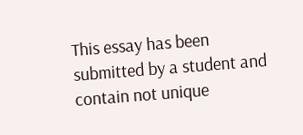This essay has been submitted by a student and contain not unique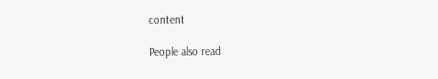content

People also read